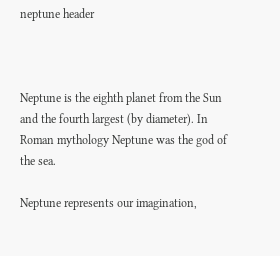neptune header



Neptune is the eighth planet from the Sun and the fourth largest (by diameter). In Roman mythology Neptune was the god of the sea.

Neptune represents our imagination,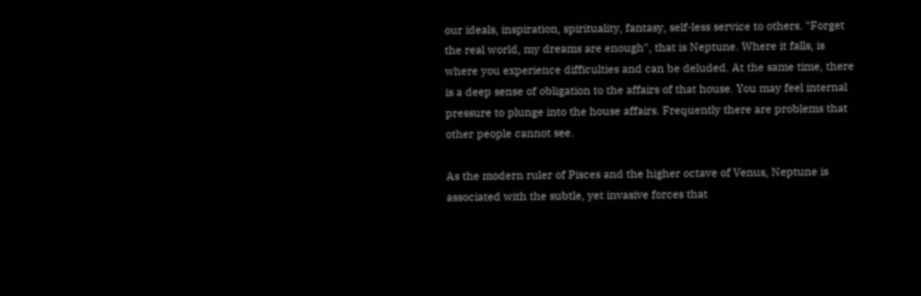our ideals, inspiration, spirituality, fantasy, self-less service to others. "Forget the real world, my dreams are enough", that is Neptune. Where it falls, is where you experience difficulties and can be deluded. At the same time, there is a deep sense of obligation to the affairs of that house. You may feel internal pressure to plunge into the house affairs. Frequently there are problems that other people cannot see.

As the modern ruler of Pisces and the higher octave of Venus, Neptune is associated with the subtle, yet invasive forces that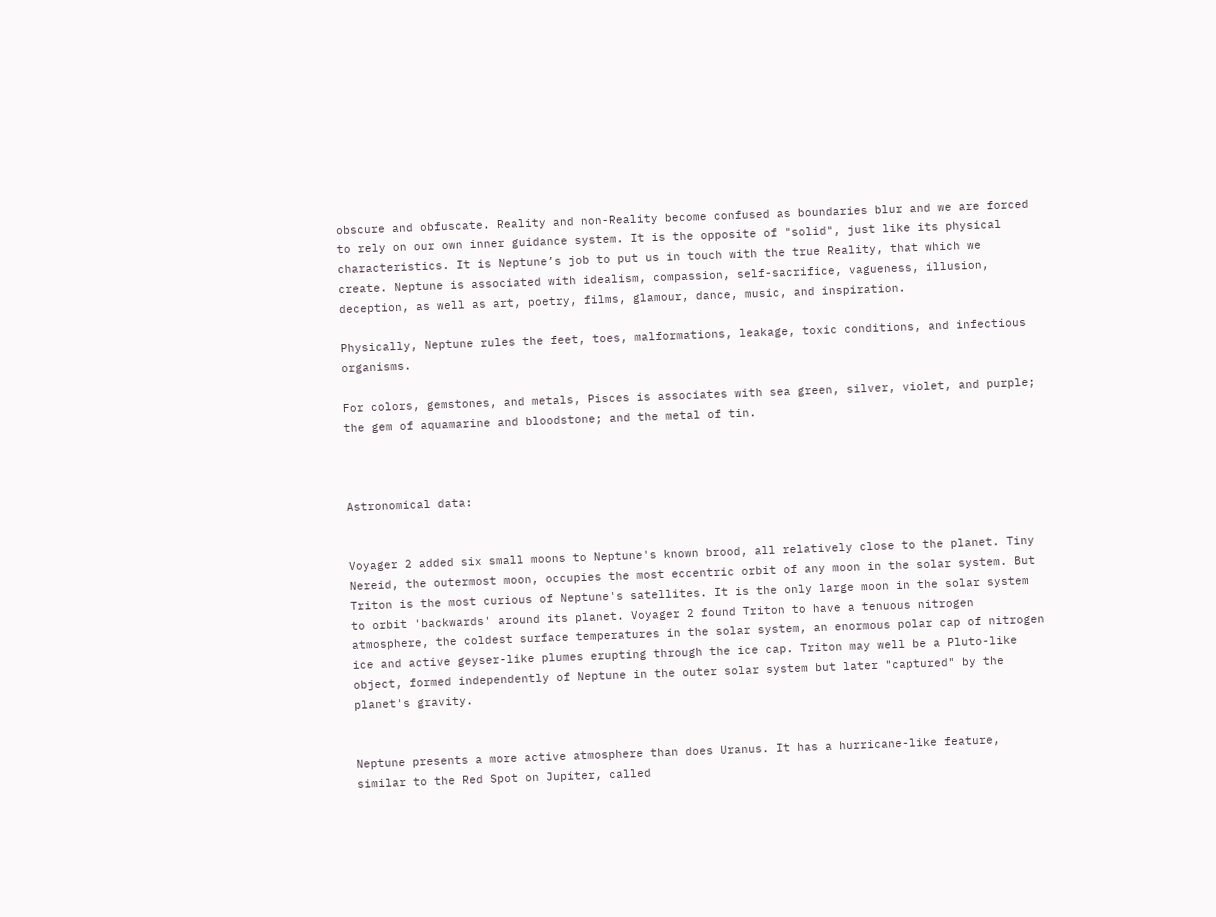obscure and obfuscate. Reality and non-Reality become confused as boundaries blur and we are forced to rely on our own inner guidance system. It is the opposite of "solid", just like its physical characteristics. It is Neptune’s job to put us in touch with the true Reality, that which we create. Neptune is associated with idealism, compassion, self-sacrifice, vagueness, illusion, deception, as well as art, poetry, films, glamour, dance, music, and inspiration.

Physically, Neptune rules the feet, toes, malformations, leakage, toxic conditions, and infectious organisms.

For colors, gemstones, and metals, Pisces is associates with sea green, silver, violet, and purple; the gem of aquamarine and bloodstone; and the metal of tin.



Astronomical data:


Voyager 2 added six small moons to Neptune's known brood, all relatively close to the planet. Tiny Nereid, the outermost moon, occupies the most eccentric orbit of any moon in the solar system. But Triton is the most curious of Neptune's satellites. It is the only large moon in the solar system to orbit 'backwards' around its planet. Voyager 2 found Triton to have a tenuous nitrogen atmosphere, the coldest surface temperatures in the solar system, an enormous polar cap of nitrogen ice and active geyser-like plumes erupting through the ice cap. Triton may well be a Pluto-like object, formed independently of Neptune in the outer solar system but later "captured" by the planet's gravity.


Neptune presents a more active atmosphere than does Uranus. It has a hurricane-like feature, similar to the Red Spot on Jupiter, called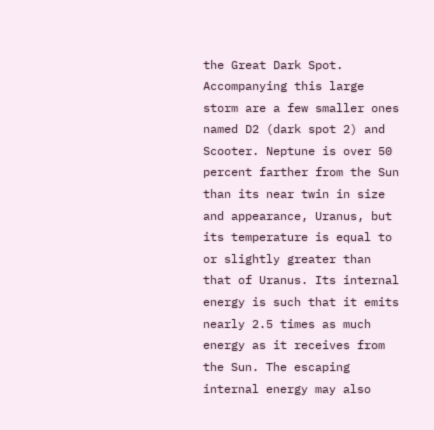the Great Dark Spot. Accompanying this large storm are a few smaller ones named D2 (dark spot 2) and Scooter. Neptune is over 50 percent farther from the Sun than its near twin in size and appearance, Uranus, but its temperature is equal to or slightly greater than that of Uranus. Its internal energy is such that it emits nearly 2.5 times as much energy as it receives from the Sun. The escaping internal energy may also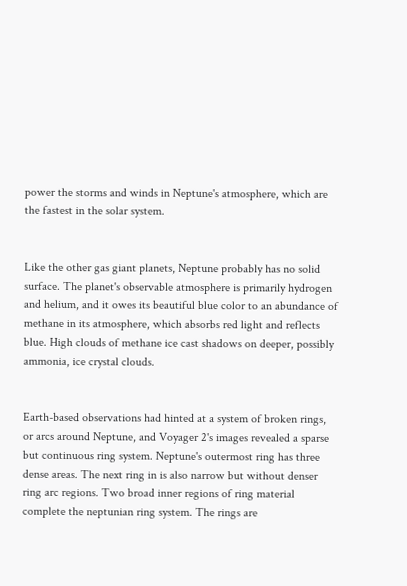power the storms and winds in Neptune's atmosphere, which are the fastest in the solar system.


Like the other gas giant planets, Neptune probably has no solid surface. The planet's observable atmosphere is primarily hydrogen and helium, and it owes its beautiful blue color to an abundance of methane in its atmosphere, which absorbs red light and reflects blue. High clouds of methane ice cast shadows on deeper, possibly ammonia, ice crystal clouds.


Earth-based observations had hinted at a system of broken rings, or arcs around Neptune, and Voyager 2's images revealed a sparse but continuous ring system. Neptune's outermost ring has three dense areas. The next ring in is also narrow but without denser ring arc regions. Two broad inner regions of ring material complete the neptunian ring system. The rings are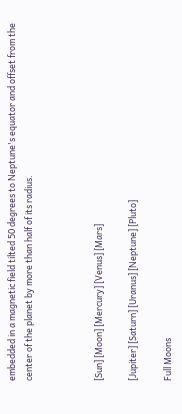embedded in a magnetic field tilted 50 degrees to Neptune's equator and offset from the center of the planet by more than half of its radius.



[Sun] [Moon] [Mercury] [Venus] [Mars]

[Jupiter] [Saturn] [Uranus] [Neptune] [Pluto]

Full Moons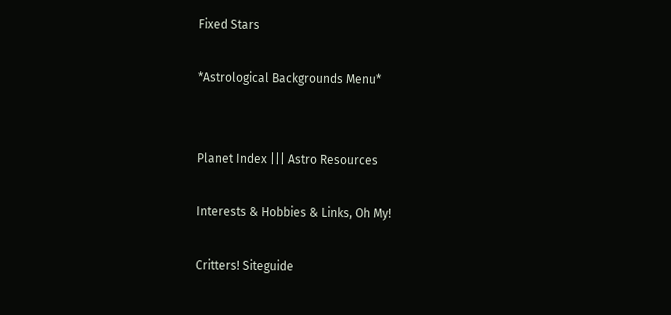Fixed Stars

*Astrological Backgrounds Menu*


Planet Index ||| Astro Resources

Interests & Hobbies & Links, Oh My!

Critters! Siteguide